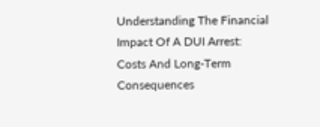Understanding The Financial Impact Of A DUI Arrest: Costs And Long-Term Consequences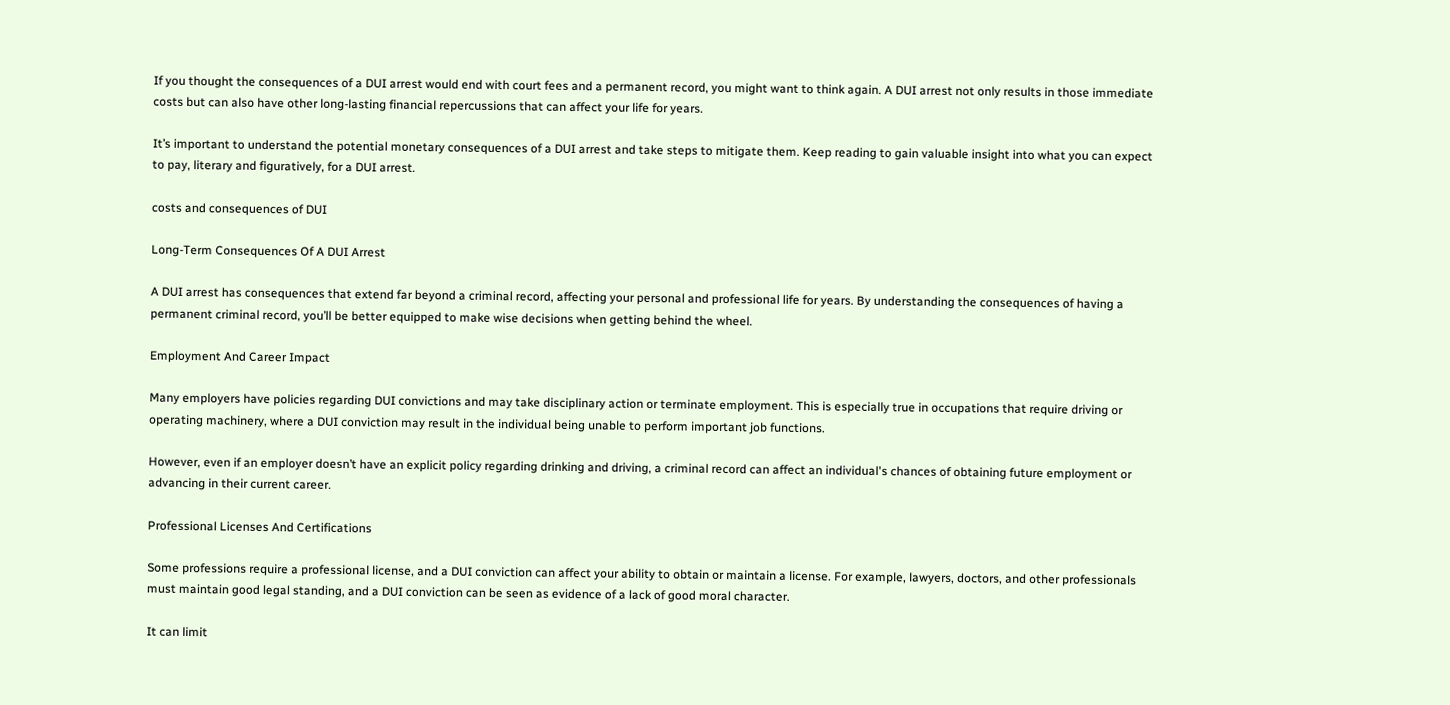If you thought the consequences of a DUI arrest would end with court fees and a permanent record, you might want to think again. A DUI arrest not only results in those immediate costs but can also have other long-lasting financial repercussions that can affect your life for years.

It’s important to understand the potential monetary consequences of a DUI arrest and take steps to mitigate them. Keep reading to gain valuable insight into what you can expect to pay, literary and figuratively, for a DUI arrest.

costs and consequences of DUI

Long-Term Consequences Of A DUI Arrest

A DUI arrest has consequences that extend far beyond a criminal record, affecting your personal and professional life for years. By understanding the consequences of having a permanent criminal record, you’ll be better equipped to make wise decisions when getting behind the wheel.

Employment And Career Impact

Many employers have policies regarding DUI convictions and may take disciplinary action or terminate employment. This is especially true in occupations that require driving or operating machinery, where a DUI conviction may result in the individual being unable to perform important job functions.

However, even if an employer doesn’t have an explicit policy regarding drinking and driving, a criminal record can affect an individual's chances of obtaining future employment or advancing in their current career.

Professional Licenses And Certifications

Some professions require a professional license, and a DUI conviction can affect your ability to obtain or maintain a license. For example, lawyers, doctors, and other professionals must maintain good legal standing, and a DUI conviction can be seen as evidence of a lack of good moral character.

It can limit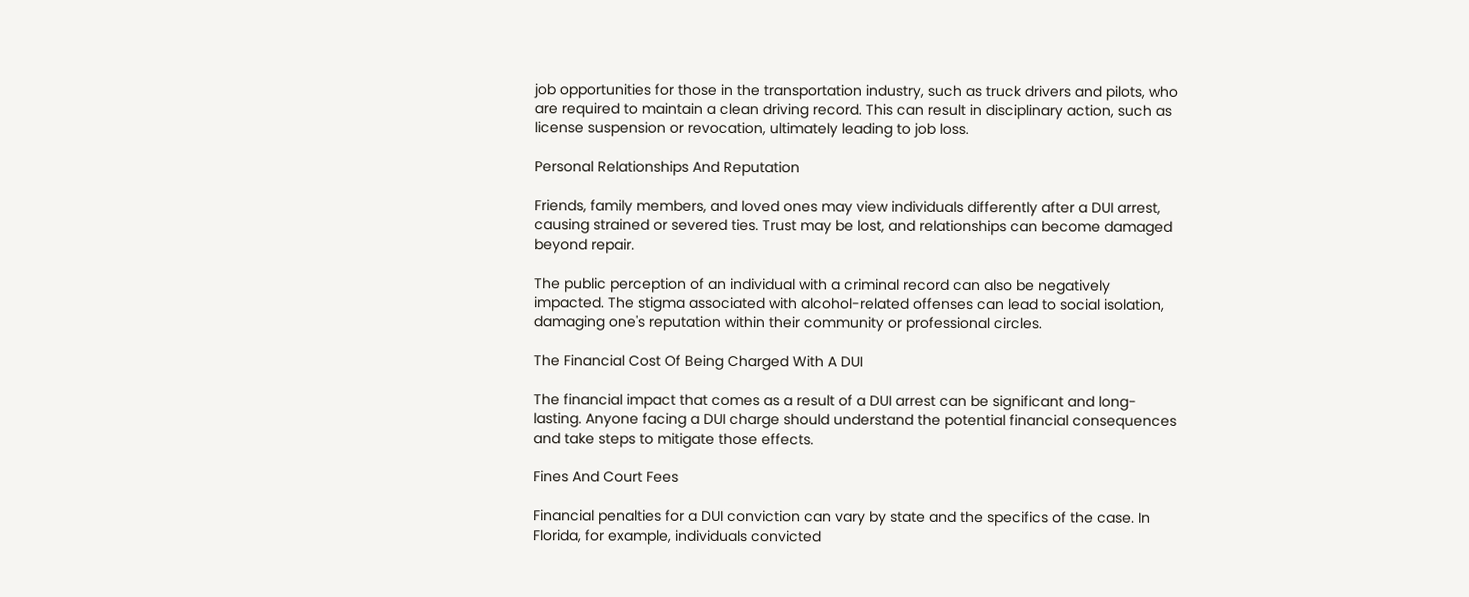job opportunities for those in the transportation industry, such as truck drivers and pilots, who are required to maintain a clean driving record. This can result in disciplinary action, such as license suspension or revocation, ultimately leading to job loss.

Personal Relationships And Reputation

Friends, family members, and loved ones may view individuals differently after a DUI arrest, causing strained or severed ties. Trust may be lost, and relationships can become damaged beyond repair.

The public perception of an individual with a criminal record can also be negatively impacted. The stigma associated with alcohol-related offenses can lead to social isolation, damaging one's reputation within their community or professional circles.

The Financial Cost Of Being Charged With A DUI

The financial impact that comes as a result of a DUI arrest can be significant and long-lasting. Anyone facing a DUI charge should understand the potential financial consequences and take steps to mitigate those effects.

Fines And Court Fees

Financial penalties for a DUI conviction can vary by state and the specifics of the case. In Florida, for example, individuals convicted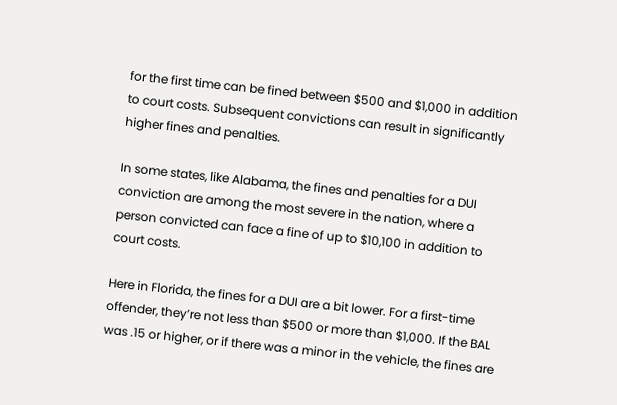for the first time can be fined between $500 and $1,000 in addition to court costs. Subsequent convictions can result in significantly higher fines and penalties.

In some states, like Alabama, the fines and penalties for a DUI conviction are among the most severe in the nation, where a person convicted can face a fine of up to $10,100 in addition to court costs.

Here in Florida, the fines for a DUI are a bit lower. For a first-time offender, they’re not less than $500 or more than $1,000. If the BAL was .15 or higher, or if there was a minor in the vehicle, the fines are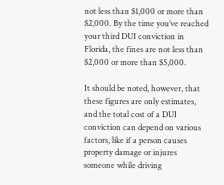not less than $1,000 or more than $2,000. By the time you’ve reached your third DUI conviction in Florida, the fines are not less than $2,000 or more than $5,000.

It should be noted, however, that these figures are only estimates, and the total cost of a DUI conviction can depend on various factors, like if a person causes property damage or injures someone while driving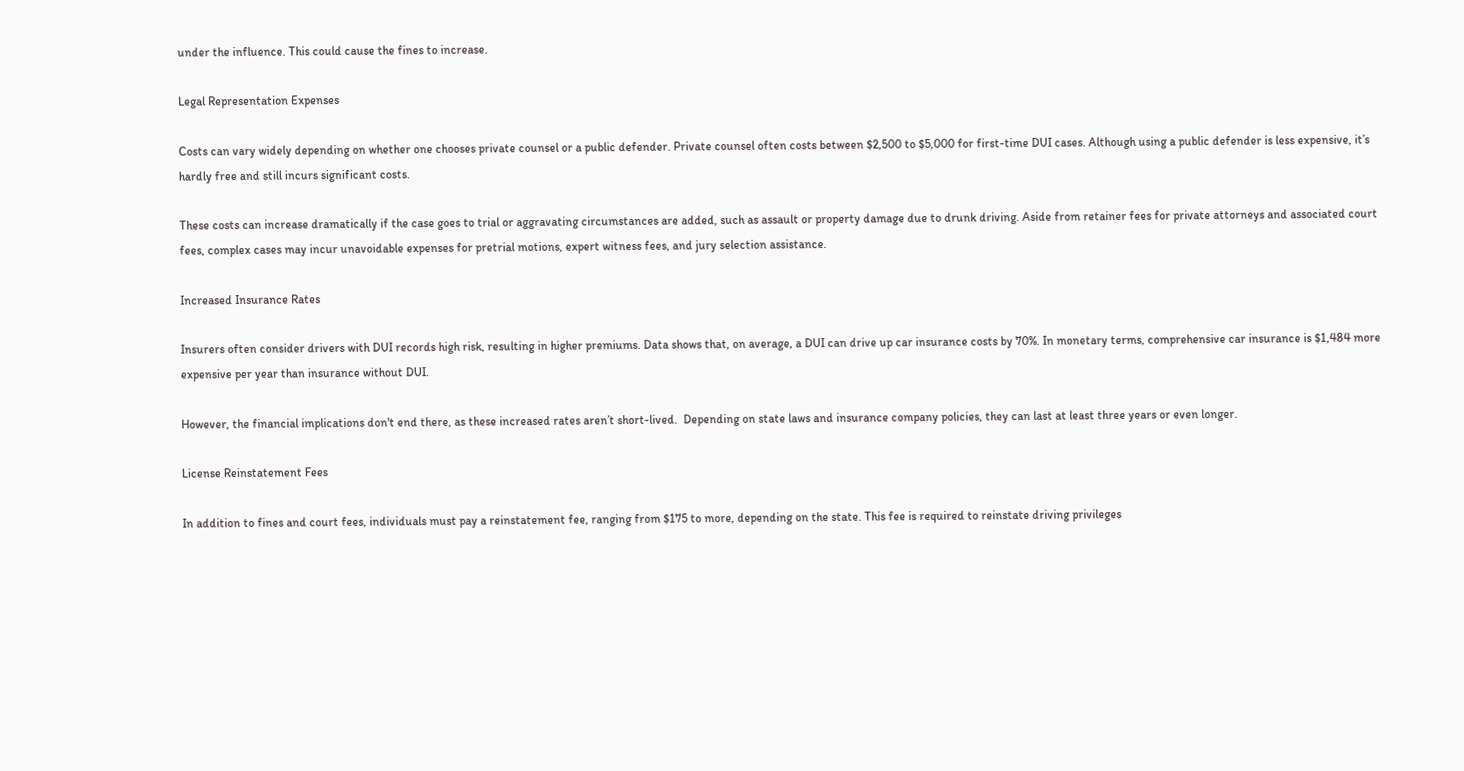under the influence. This could cause the fines to increase.

Legal Representation Expenses

Costs can vary widely depending on whether one chooses private counsel or a public defender. Private counsel often costs between $2,500 to $5,000 for first-time DUI cases. Although using a public defender is less expensive, it’s hardly free and still incurs significant costs.

These costs can increase dramatically if the case goes to trial or aggravating circumstances are added, such as assault or property damage due to drunk driving. Aside from retainer fees for private attorneys and associated court fees, complex cases may incur unavoidable expenses for pretrial motions, expert witness fees, and jury selection assistance.

Increased Insurance Rates

Insurers often consider drivers with DUI records high risk, resulting in higher premiums. Data shows that, on average, a DUI can drive up car insurance costs by 70%. In monetary terms, comprehensive car insurance is $1,484 more expensive per year than insurance without DUI.

However, the financial implications don't end there, as these increased rates aren’t short-lived.  Depending on state laws and insurance company policies, they can last at least three years or even longer.

License Reinstatement Fees

In addition to fines and court fees, individuals must pay a reinstatement fee, ranging from $175 to more, depending on the state. This fee is required to reinstate driving privileges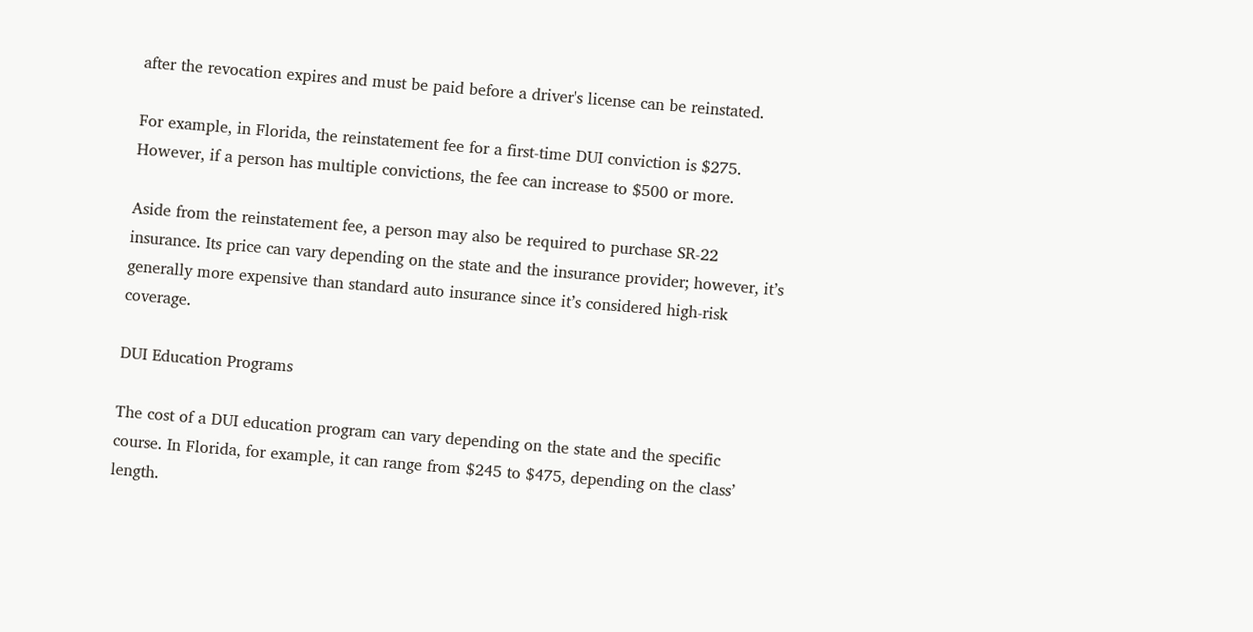after the revocation expires and must be paid before a driver's license can be reinstated.

For example, in Florida, the reinstatement fee for a first-time DUI conviction is $275. However, if a person has multiple convictions, the fee can increase to $500 or more.

Aside from the reinstatement fee, a person may also be required to purchase SR-22 insurance. Its price can vary depending on the state and the insurance provider; however, it’s generally more expensive than standard auto insurance since it’s considered high-risk coverage.

DUI Education Programs

The cost of a DUI education program can vary depending on the state and the specific course. In Florida, for example, it can range from $245 to $475, depending on the class’ length.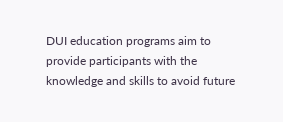DUI education programs aim to provide participants with the knowledge and skills to avoid future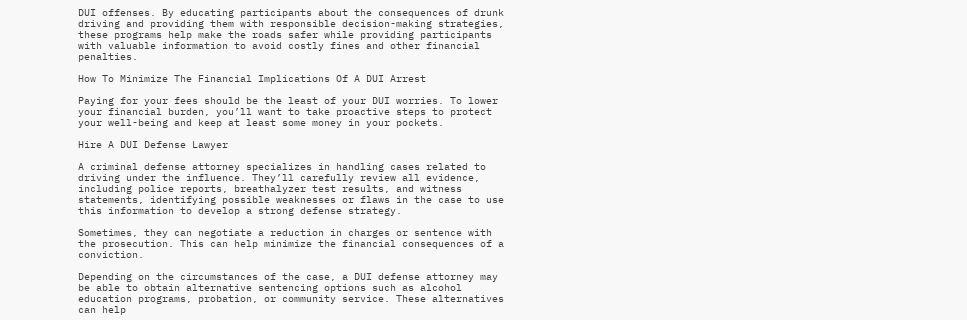DUI offenses. By educating participants about the consequences of drunk driving and providing them with responsible decision-making strategies, these programs help make the roads safer while providing participants with valuable information to avoid costly fines and other financial penalties.

How To Minimize The Financial Implications Of A DUI Arrest

Paying for your fees should be the least of your DUI worries. To lower your financial burden, you’ll want to take proactive steps to protect your well-being and keep at least some money in your pockets.

Hire A DUI Defense Lawyer

A criminal defense attorney specializes in handling cases related to driving under the influence. They’ll carefully review all evidence, including police reports, breathalyzer test results, and witness statements, identifying possible weaknesses or flaws in the case to use this information to develop a strong defense strategy.

Sometimes, they can negotiate a reduction in charges or sentence with the prosecution. This can help minimize the financial consequences of a conviction.

Depending on the circumstances of the case, a DUI defense attorney may be able to obtain alternative sentencing options such as alcohol education programs, probation, or community service. These alternatives can help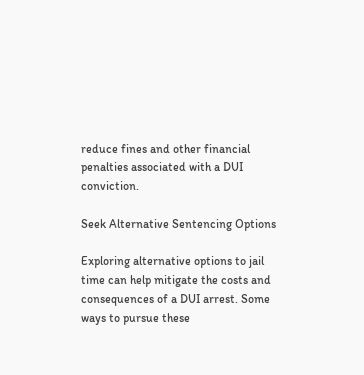reduce fines and other financial penalties associated with a DUI conviction.

Seek Alternative Sentencing Options

Exploring alternative options to jail time can help mitigate the costs and consequences of a DUI arrest. Some ways to pursue these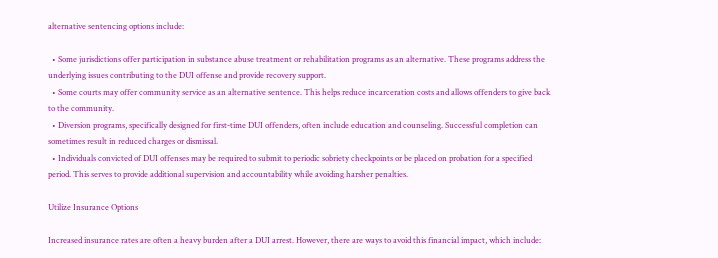alternative sentencing options include:

  • Some jurisdictions offer participation in substance abuse treatment or rehabilitation programs as an alternative. These programs address the underlying issues contributing to the DUI offense and provide recovery support.
  • Some courts may offer community service as an alternative sentence. This helps reduce incarceration costs and allows offenders to give back to the community.
  • Diversion programs, specifically designed for first-time DUI offenders, often include education and counseling. Successful completion can sometimes result in reduced charges or dismissal.
  • Individuals convicted of DUI offenses may be required to submit to periodic sobriety checkpoints or be placed on probation for a specified period. This serves to provide additional supervision and accountability while avoiding harsher penalties.

Utilize Insurance Options

Increased insurance rates are often a heavy burden after a DUI arrest. However, there are ways to avoid this financial impact, which include: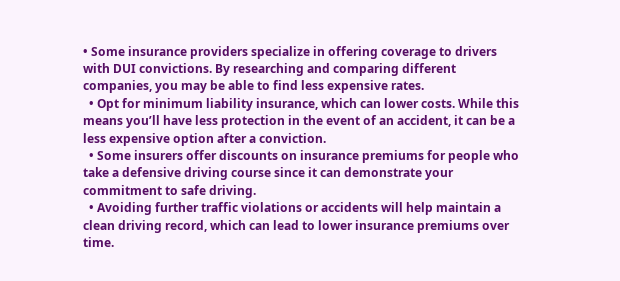• Some insurance providers specialize in offering coverage to drivers with DUI convictions. By researching and comparing different companies, you may be able to find less expensive rates.
  • Opt for minimum liability insurance, which can lower costs. While this means you’ll have less protection in the event of an accident, it can be a less expensive option after a conviction.
  • Some insurers offer discounts on insurance premiums for people who take a defensive driving course since it can demonstrate your commitment to safe driving.
  • Avoiding further traffic violations or accidents will help maintain a clean driving record, which can lead to lower insurance premiums over time.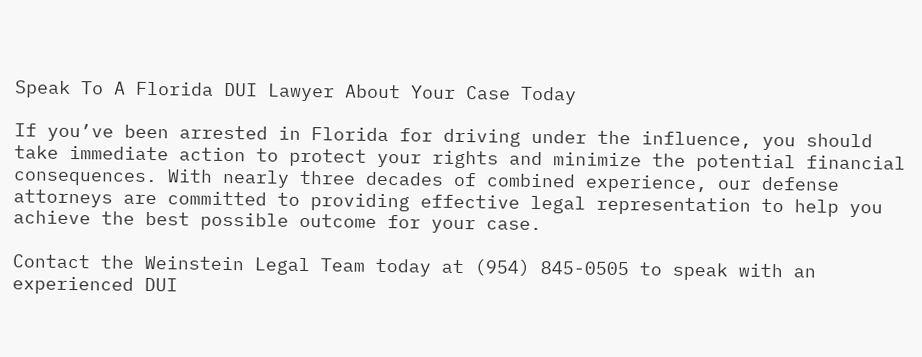Speak To A Florida DUI Lawyer About Your Case Today

If you’ve been arrested in Florida for driving under the influence, you should take immediate action to protect your rights and minimize the potential financial consequences. With nearly three decades of combined experience, our defense attorneys are committed to providing effective legal representation to help you achieve the best possible outcome for your case.

Contact the Weinstein Legal Team today at (954) 845-0505 to speak with an experienced DUI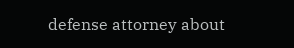defense attorney about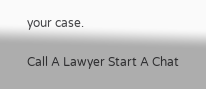your case.

Call A Lawyer Start A Chat